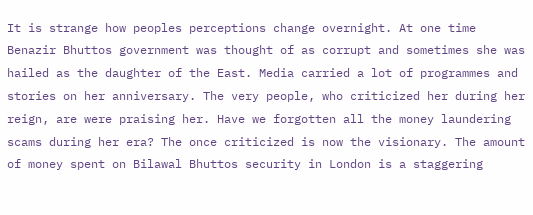It is strange how peoples perceptions change overnight. At one time Benazir Bhuttos government was thought of as corrupt and sometimes she was hailed as the daughter of the East. Media carried a lot of programmes and stories on her anniversary. The very people, who criticized her during her reign, are were praising her. Have we forgotten all the money laundering scams during her era? The once criticized is now the visionary. The amount of money spent on Bilawal Bhuttos security in London is a staggering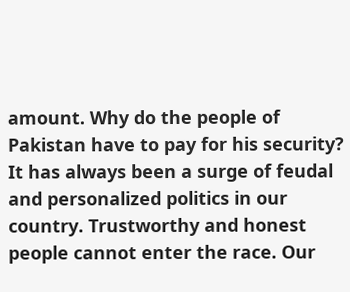amount. Why do the people of Pakistan have to pay for his security? It has always been a surge of feudal and personalized politics in our country. Trustworthy and honest people cannot enter the race. Our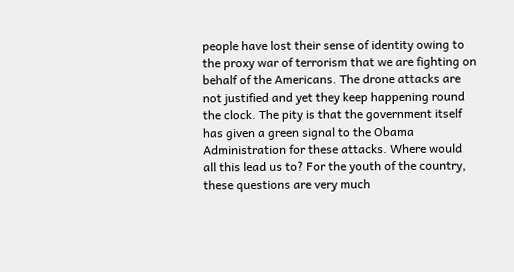people have lost their sense of identity owing to the proxy war of terrorism that we are fighting on behalf of the Americans. The drone attacks are not justified and yet they keep happening round the clock. The pity is that the government itself has given a green signal to the Obama Administration for these attacks. Where would all this lead us to? For the youth of the country, these questions are very much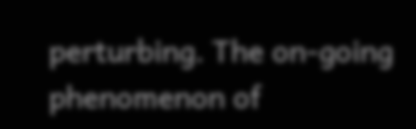perturbing. The on-going phenomenon of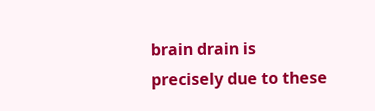brain drain is precisely due to these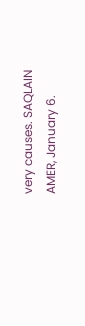very causes. SAQLAIN AMER, January 6.